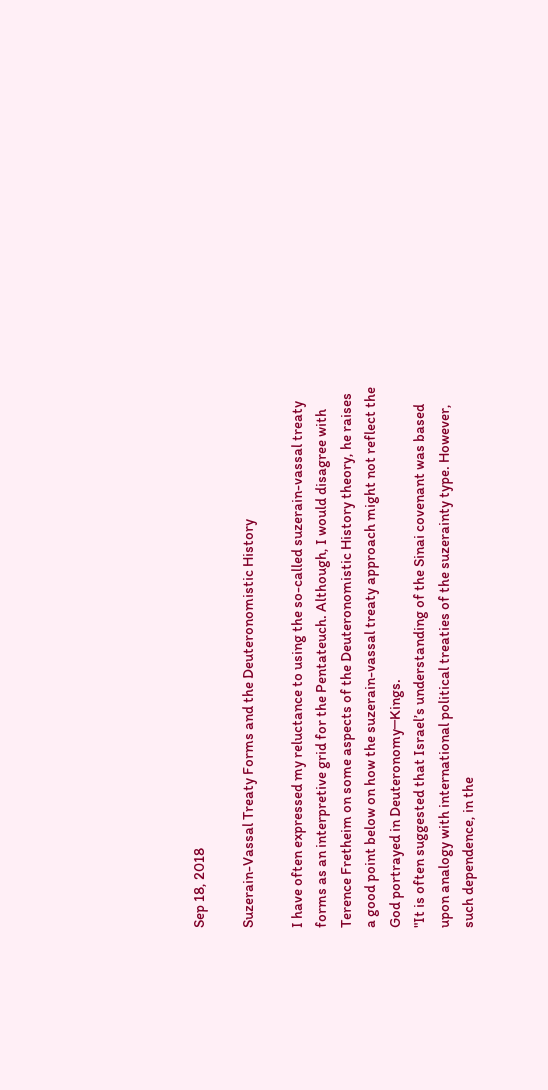Sep 18, 2018

Suzerain-Vassal Treaty Forms and the Deuteronomistic History

I have often expressed my reluctance to using the so-called suzerain-vassal treaty forms as an interpretive grid for the Pentateuch. Although, I would disagree with Terence Fretheim on some aspects of the Deuteronomistic History theory, he raises a good point below on how the suzerain-vassal treaty approach might not reflect the God portrayed in Deuteronomy─Kings.
"It is often suggested that Israel’s understanding of the Sinai covenant was based upon analogy with international political treaties of the suzerainty type. However, such dependence, in the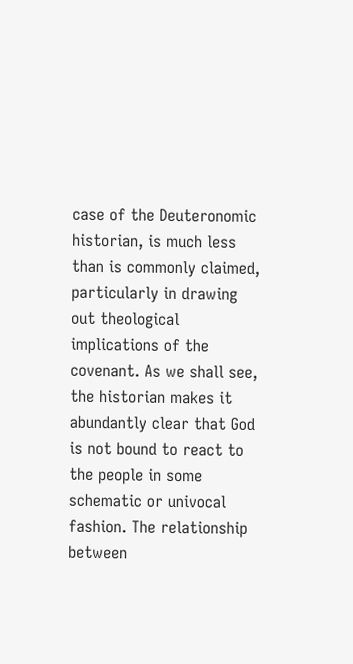case of the Deuteronomic historian, is much less than is commonly claimed, particularly in drawing out theological implications of the covenant. As we shall see, the historian makes it abundantly clear that God is not bound to react to the people in some schematic or univocal fashion. The relationship between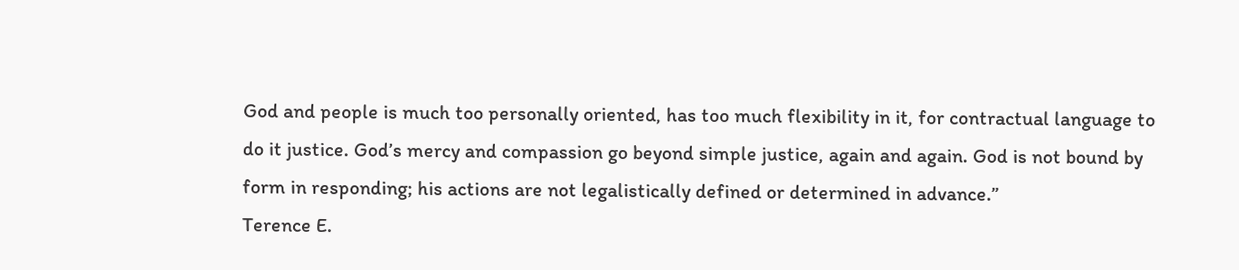God and people is much too personally oriented, has too much flexibility in it, for contractual language to do it justice. God’s mercy and compassion go beyond simple justice, again and again. God is not bound by form in responding; his actions are not legalistically defined or determined in advance.”
Terence E.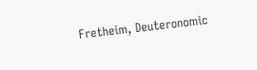Fretheim, Deuteronomic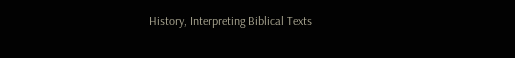History, Interpreting Biblical Texts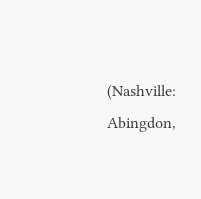(Nashville: Abingdon,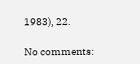1983), 22.

No comments: